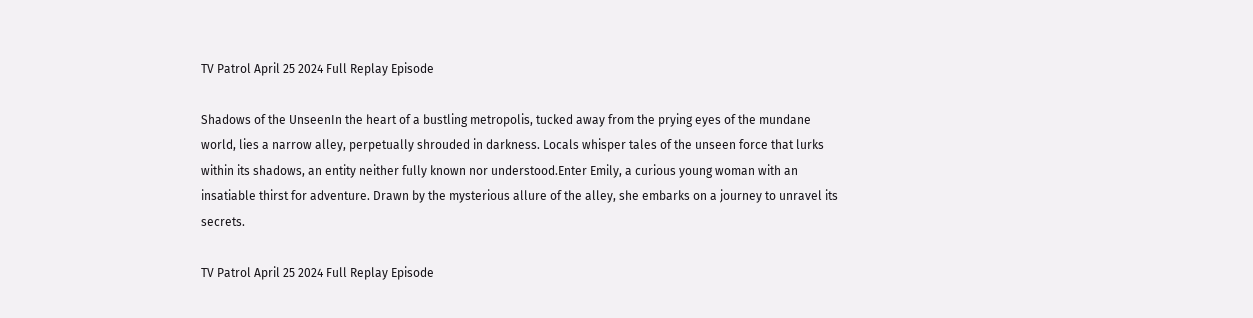TV Patrol April 25 2024 Full Replay Episode

Shadows of the UnseenIn the heart of a bustling metropolis, tucked away from the prying eyes of the mundane world, lies a narrow alley, perpetually shrouded in darkness. Locals whisper tales of the unseen force that lurks within its shadows, an entity neither fully known nor understood.Enter Emily, a curious young woman with an insatiable thirst for adventure. Drawn by the mysterious allure of the alley, she embarks on a journey to unravel its secrets.

TV Patrol April 25 2024 Full Replay Episode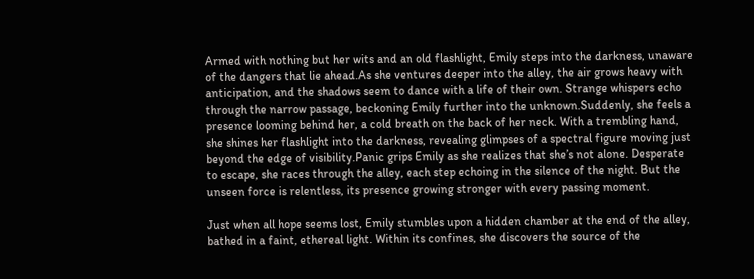Armed with nothing but her wits and an old flashlight, Emily steps into the darkness, unaware of the dangers that lie ahead.As she ventures deeper into the alley, the air grows heavy with anticipation, and the shadows seem to dance with a life of their own. Strange whispers echo through the narrow passage, beckoning Emily further into the unknown.Suddenly, she feels a presence looming behind her, a cold breath on the back of her neck. With a trembling hand, she shines her flashlight into the darkness, revealing glimpses of a spectral figure moving just beyond the edge of visibility.Panic grips Emily as she realizes that she’s not alone. Desperate to escape, she races through the alley, each step echoing in the silence of the night. But the unseen force is relentless, its presence growing stronger with every passing moment.

Just when all hope seems lost, Emily stumbles upon a hidden chamber at the end of the alley, bathed in a faint, ethereal light. Within its confines, she discovers the source of the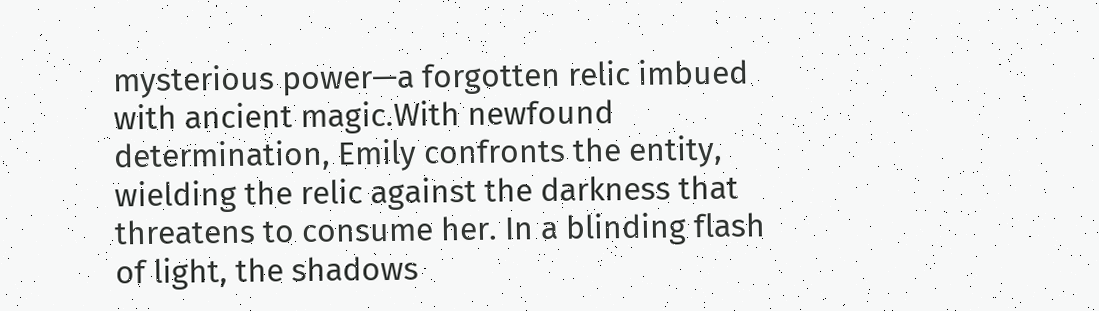mysterious power—a forgotten relic imbued with ancient magic.With newfound determination, Emily confronts the entity, wielding the relic against the darkness that threatens to consume her. In a blinding flash of light, the shadows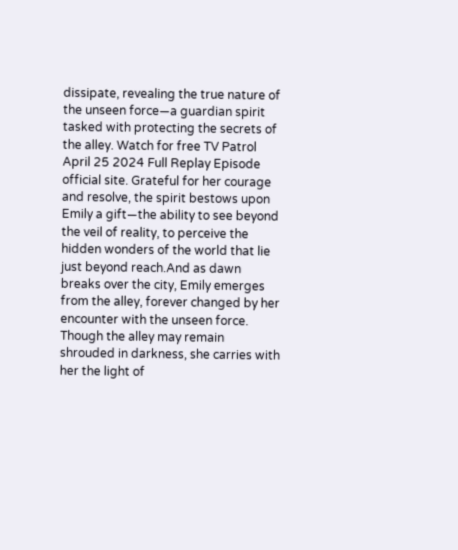dissipate, revealing the true nature of the unseen force—a guardian spirit tasked with protecting the secrets of the alley. Watch for free TV Patrol April 25 2024 Full Replay Episode official site. Grateful for her courage and resolve, the spirit bestows upon Emily a gift—the ability to see beyond the veil of reality, to perceive the hidden wonders of the world that lie just beyond reach.And as dawn breaks over the city, Emily emerges from the alley, forever changed by her encounter with the unseen force. Though the alley may remain shrouded in darkness, she carries with her the light of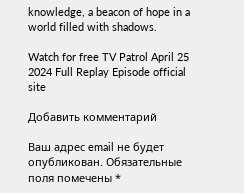knowledge, a beacon of hope in a world filled with shadows.

Watch for free TV Patrol April 25 2024 Full Replay Episode official site

Добавить комментарий

Ваш адрес email не будет опубликован. Обязательные поля помечены *